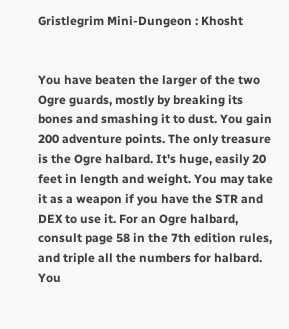Gristlegrim Mini-Dungeon : Khosht


You have beaten the larger of the two Ogre guards, mostly by breaking its bones and smashing it to dust. You gain 200 adventure points. The only treasure is the Ogre halbard. It's huge, easily 20 feet in length and weight. You may take it as a weapon if you have the STR and DEX to use it. For an Ogre halbard, consult page 58 in the 7th edition rules, and triple all the numbers for halbard. You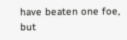have beaten one foe, but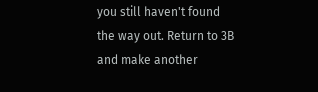you still haven't found the way out. Return to 3B and make another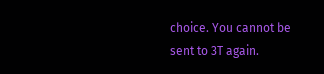choice. You cannot be sent to 3T again.